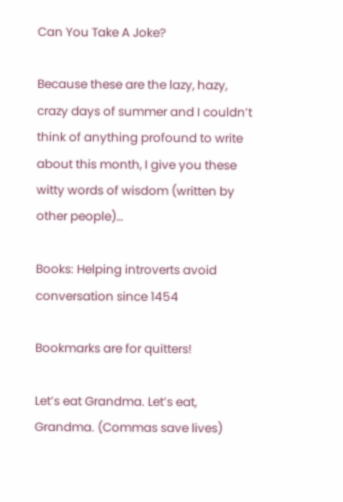Can You Take A Joke?

Because these are the lazy, hazy, crazy days of summer and I couldn’t think of anything profound to write about this month, I give you these witty words of wisdom (written by other people)…

Books: Helping introverts avoid conversation since 1454

Bookmarks are for quitters!

Let’s eat Grandma. Let’s eat, Grandma. (Commas save lives)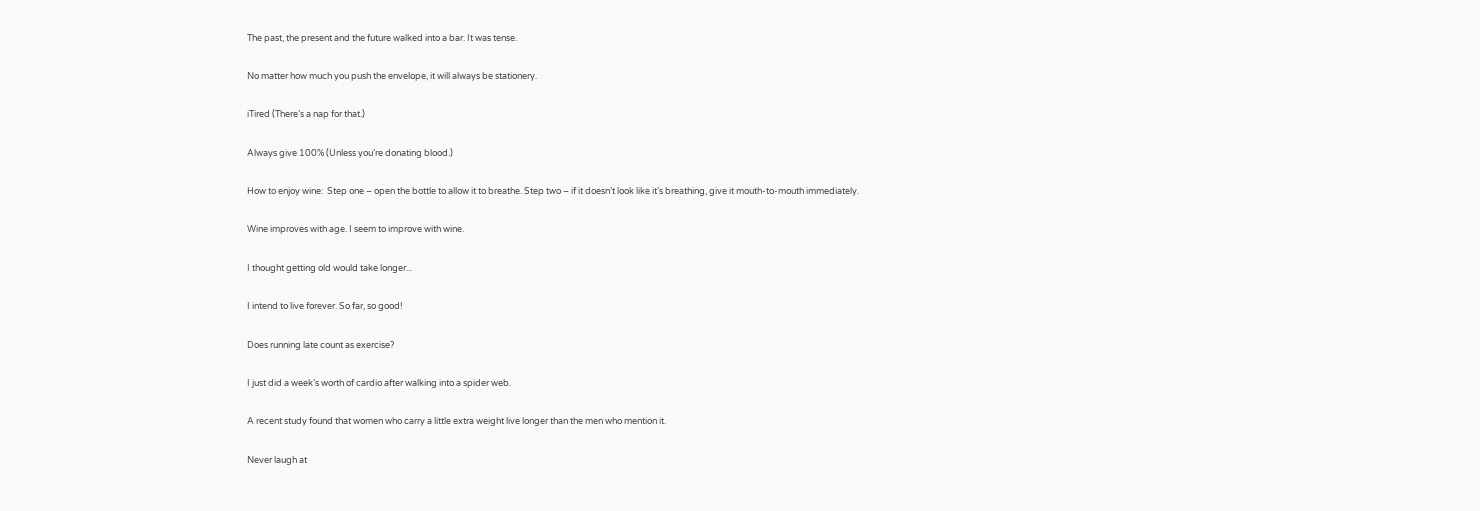The past, the present and the future walked into a bar. It was tense.

No matter how much you push the envelope, it will always be stationery.

iTired (There’s a nap for that.)

Always give 100% (Unless you’re donating blood.)

How to enjoy wine:  Step one – open the bottle to allow it to breathe. Step two – if it doesn’t look like it’s breathing, give it mouth-to-mouth immediately.

Wine improves with age. I seem to improve with wine.

I thought getting old would take longer...

I intend to live forever. So far, so good!

Does running late count as exercise?

I just did a week’s worth of cardio after walking into a spider web.

A recent study found that women who carry a little extra weight live longer than the men who mention it.

Never laugh at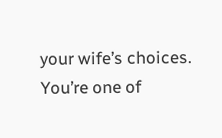your wife’s choices. You’re one of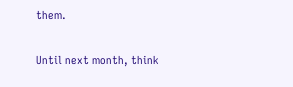them.

Until next month, think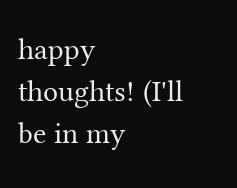happy thoughts! (I'll be in my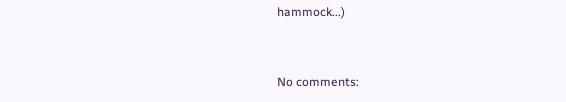hammock...)


No comments: